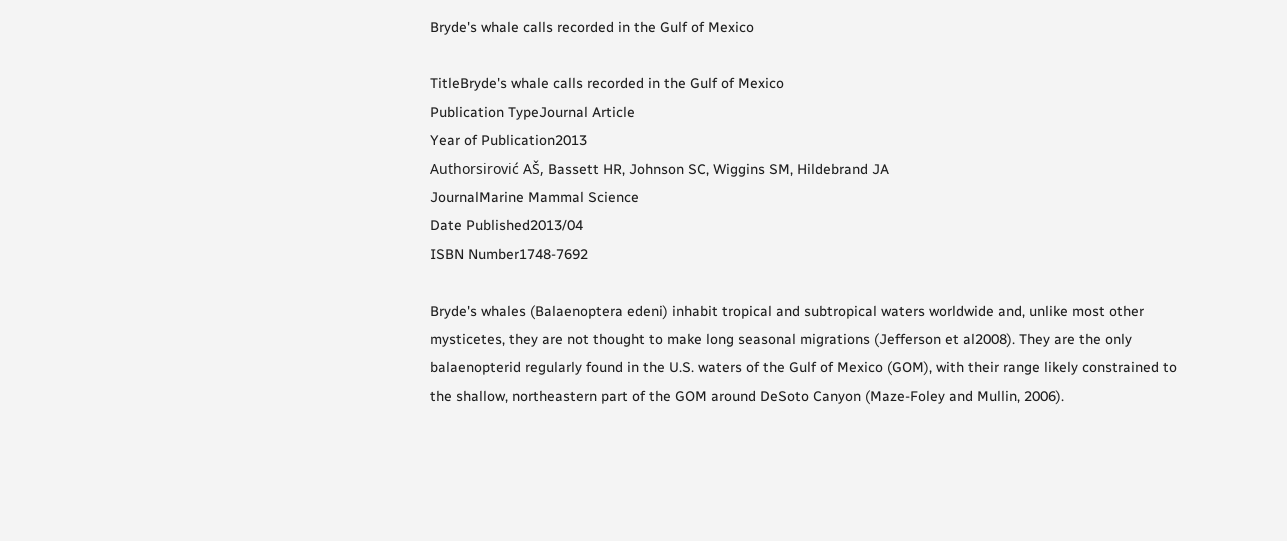Bryde's whale calls recorded in the Gulf of Mexico

TitleBryde's whale calls recorded in the Gulf of Mexico
Publication TypeJournal Article
Year of Publication2013
Authorsirović AŠ, Bassett HR, Johnson SC, Wiggins SM, Hildebrand JA
JournalMarine Mammal Science
Date Published2013/04
ISBN Number1748-7692

Bryde's whales (Balaenoptera edeni) inhabit tropical and subtropical waters worldwide and, unlike most other mysticetes, they are not thought to make long seasonal migrations (Jefferson et al2008). They are the only balaenopterid regularly found in the U.S. waters of the Gulf of Mexico (GOM), with their range likely constrained to the shallow, northeastern part of the GOM around DeSoto Canyon (Maze-Foley and Mullin, 2006).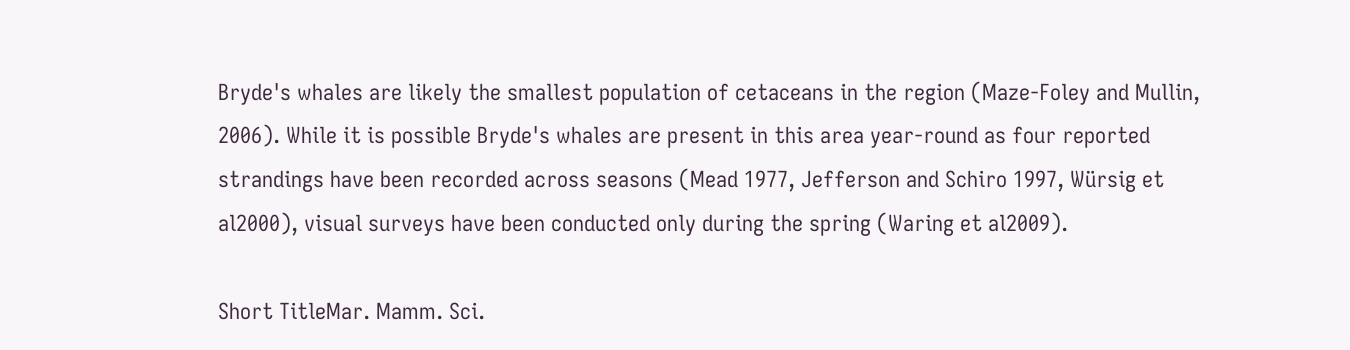Bryde's whales are likely the smallest population of cetaceans in the region (Maze-Foley and Mullin, 2006). While it is possible Bryde's whales are present in this area year-round as four reported strandings have been recorded across seasons (Mead 1977, Jefferson and Schiro 1997, Würsig et al2000), visual surveys have been conducted only during the spring (Waring et al2009).

Short TitleMar. Mamm. Sci.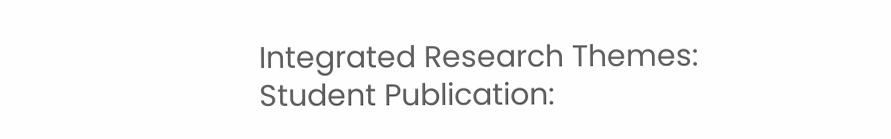Integrated Research Themes:
Student Publication: